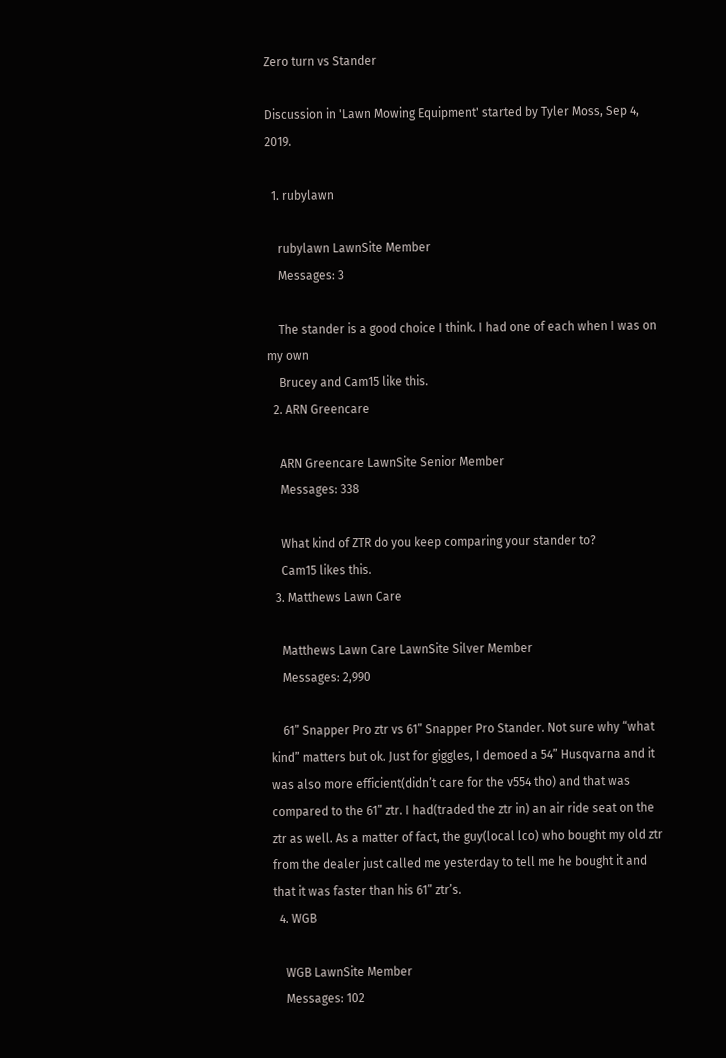Zero turn vs Stander

Discussion in 'Lawn Mowing Equipment' started by Tyler Moss, Sep 4, 2019.

  1. rubylawn

    rubylawn LawnSite Member
    Messages: 3

    The stander is a good choice I think. I had one of each when I was on my own
    Brucey and Cam15 like this.
  2. ARN Greencare

    ARN Greencare LawnSite Senior Member
    Messages: 338

    What kind of ZTR do you keep comparing your stander to?
    Cam15 likes this.
  3. Matthews Lawn Care

    Matthews Lawn Care LawnSite Silver Member
    Messages: 2,990

    61” Snapper Pro ztr vs 61” Snapper Pro Stander. Not sure why “what kind” matters but ok. Just for giggles, I demoed a 54” Husqvarna and it was also more efficient(didn’t care for the v554 tho) and that was compared to the 61” ztr. I had(traded the ztr in) an air ride seat on the ztr as well. As a matter of fact, the guy(local lco) who bought my old ztr from the dealer just called me yesterday to tell me he bought it and that it was faster than his 61” ztr’s.
  4. WGB

    WGB LawnSite Member
    Messages: 102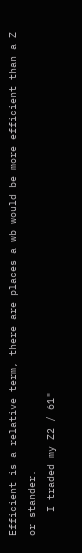Efficient is a relative term, there are places a wb would be more efficient than a Z or stander.
    I traded my Z2 / 61"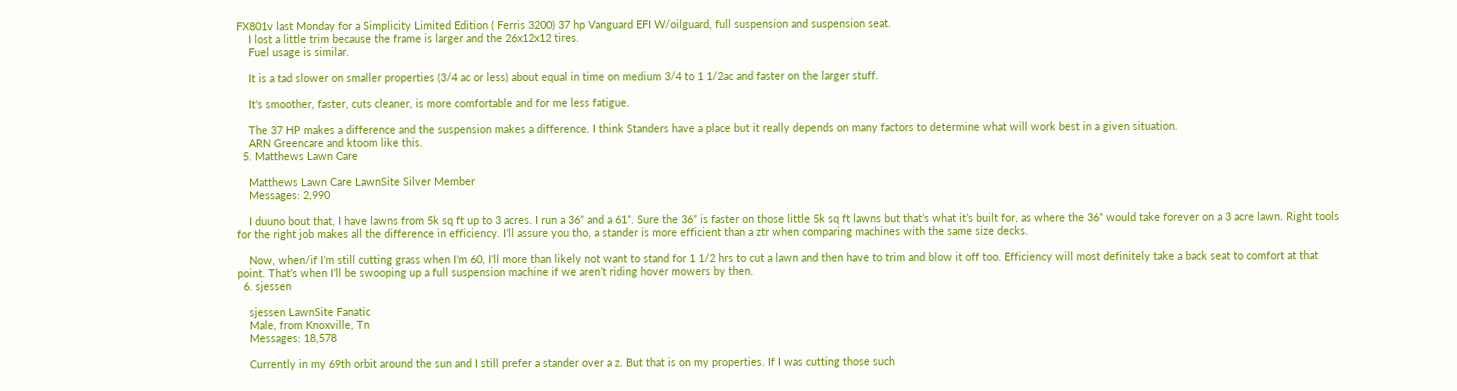FX801v last Monday for a Simplicity Limited Edition ( Ferris 3200) 37 hp Vanguard EFI W/oilguard, full suspension and suspension seat.
    I lost a little trim because the frame is larger and the 26x12x12 tires.
    Fuel usage is similar.

    It is a tad slower on smaller properties (3/4 ac or less) about equal in time on medium 3/4 to 1 1/2ac and faster on the larger stuff.

    It's smoother, faster, cuts cleaner, is more comfortable and for me less fatigue.

    The 37 HP makes a difference and the suspension makes a difference. I think Standers have a place but it really depends on many factors to determine what will work best in a given situation.
    ARN Greencare and ktoom like this.
  5. Matthews Lawn Care

    Matthews Lawn Care LawnSite Silver Member
    Messages: 2,990

    I duuno bout that, I have lawns from 5k sq ft up to 3 acres. I run a 36” and a 61”. Sure the 36” is faster on those little 5k sq ft lawns but that’s what it’s built for, as where the 36” would take forever on a 3 acre lawn. Right tools for the right job makes all the difference in efficiency. I’ll assure you tho, a stander is more efficient than a ztr when comparing machines with the same size decks.

    Now, when/if I’m still cutting grass when I’m 60, I’ll more than likely not want to stand for 1 1/2 hrs to cut a lawn and then have to trim and blow it off too. Efficiency will most definitely take a back seat to comfort at that point. That’s when I’ll be swooping up a full suspension machine if we aren’t riding hover mowers by then.
  6. sjessen

    sjessen LawnSite Fanatic
    Male, from Knoxville, Tn
    Messages: 18,578

    Currently in my 69th orbit around the sun and I still prefer a stander over a z. But that is on my properties. If I was cutting those such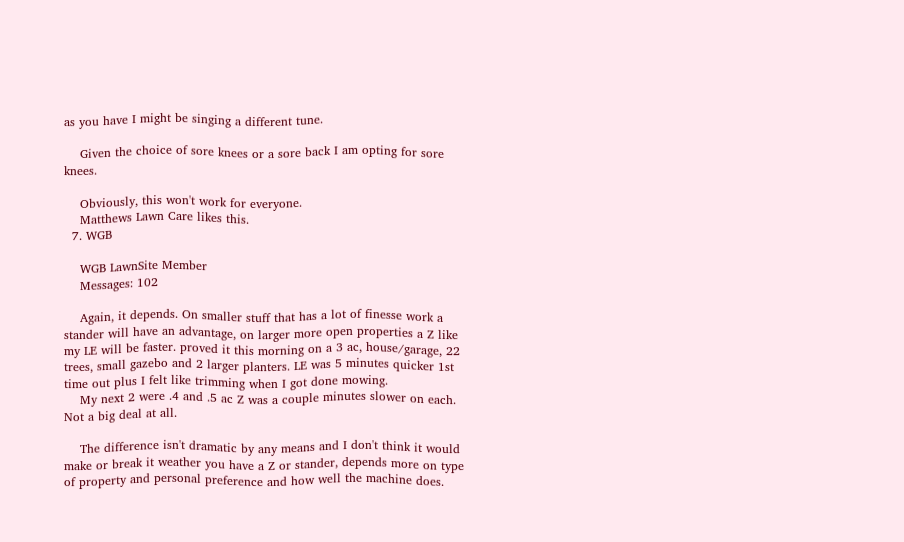as you have I might be singing a different tune.

    Given the choice of sore knees or a sore back I am opting for sore knees.

    Obviously, this won't work for everyone.
    Matthews Lawn Care likes this.
  7. WGB

    WGB LawnSite Member
    Messages: 102

    Again, it depends. On smaller stuff that has a lot of finesse work a stander will have an advantage, on larger more open properties a Z like my LE will be faster. proved it this morning on a 3 ac, house/garage, 22 trees, small gazebo and 2 larger planters. LE was 5 minutes quicker 1st time out plus I felt like trimming when I got done mowing.
    My next 2 were .4 and .5 ac Z was a couple minutes slower on each. Not a big deal at all.

    The difference isn't dramatic by any means and I don't think it would make or break it weather you have a Z or stander, depends more on type of property and personal preference and how well the machine does.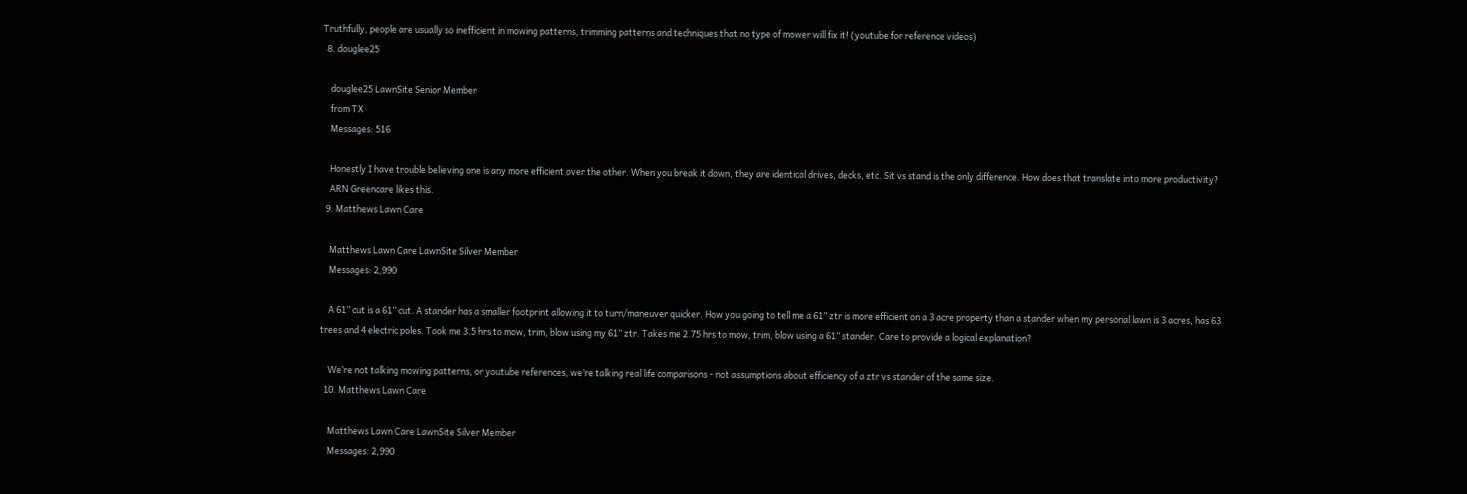Truthfully, people are usually so inefficient in mowing patterns, trimming patterns and techniques that no type of mower will fix it! (youtube for reference videos)
  8. douglee25

    douglee25 LawnSite Senior Member
    from TX
    Messages: 516

    Honestly I have trouble believing one is any more efficient over the other. When you break it down, they are identical drives, decks, etc. Sit vs stand is the only difference. How does that translate into more productivity?
    ARN Greencare likes this.
  9. Matthews Lawn Care

    Matthews Lawn Care LawnSite Silver Member
    Messages: 2,990

    A 61” cut is a 61” cut. A stander has a smaller footprint allowing it to turn/maneuver quicker. How you going to tell me a 61” ztr is more efficient on a 3 acre property than a stander when my personal lawn is 3 acres, has 63 trees and 4 electric poles. Took me 3.5 hrs to mow, trim, blow using my 61” ztr. Takes me 2.75 hrs to mow, trim, blow using a 61” stander. Care to provide a logical explanation?

    We’re not talking mowing patterns, or youtube references, we’re talking real life comparisons - not assumptions about efficiency of a ztr vs stander of the same size.
  10. Matthews Lawn Care

    Matthews Lawn Care LawnSite Silver Member
    Messages: 2,990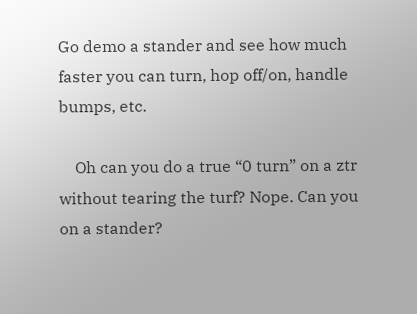Go demo a stander and see how much faster you can turn, hop off/on, handle bumps, etc.

    Oh can you do a true “0 turn” on a ztr without tearing the turf? Nope. Can you on a stander?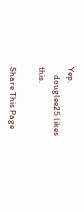Yep.
    douglee25 likes this.

Share This Page